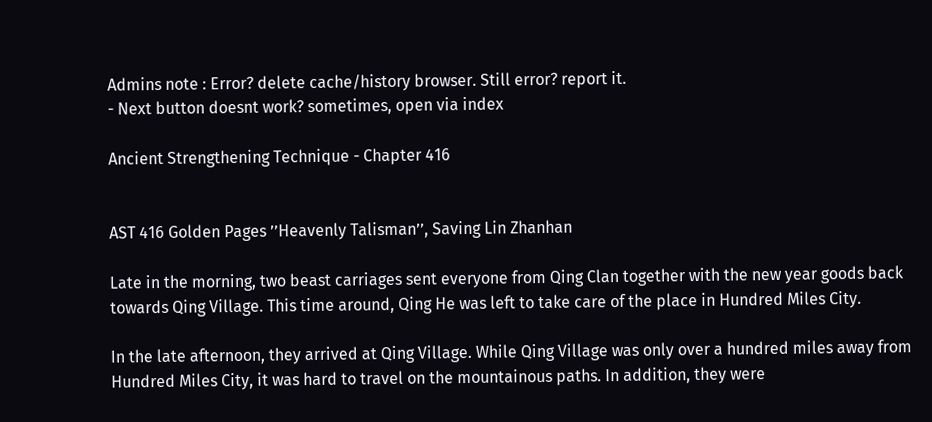Admins note : Error? delete cache/history browser. Still error? report it.
- Next button doesnt work? sometimes, open via index

Ancient Strengthening Technique - Chapter 416


AST 416 Golden Pages ’’Heavenly Talisman’’, Saving Lin Zhanhan

Late in the morning, two beast carriages sent everyone from Qing Clan together with the new year goods back towards Qing Village. This time around, Qing He was left to take care of the place in Hundred Miles City.

In the late afternoon, they arrived at Qing Village. While Qing Village was only over a hundred miles away from Hundred Miles City, it was hard to travel on the mountainous paths. In addition, they were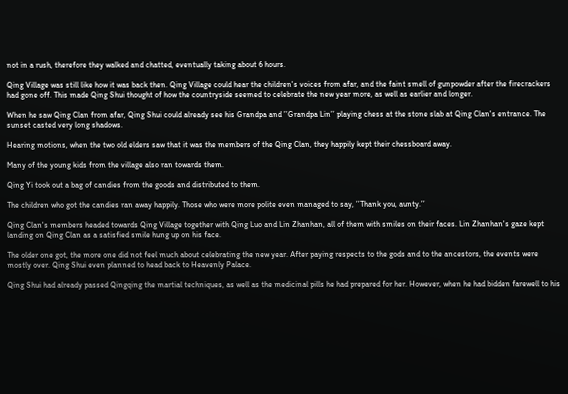not in a rush, therefore they walked and chatted, eventually taking about 6 hours.

Qing Village was still like how it was back then. Qing Village could hear the children's voices from afar, and the faint smell of gunpowder after the firecrackers had gone off. This made Qing Shui thought of how the countryside seemed to celebrate the new year more, as well as earlier and longer.

When he saw Qing Clan from afar, Qing Shui could already see his Grandpa and ’’Grandpa Lin’’ playing chess at the stone slab at Qing Clan's entrance. The sunset casted very long shadows.

Hearing motions, when the two old elders saw that it was the members of the Qing Clan, they happily kept their chessboard away.

Many of the young kids from the village also ran towards them.

Qing Yi took out a bag of candies from the goods and distributed to them.

The children who got the candies ran away happily. Those who were more polite even managed to say, ’’Thank you, aunty.’’

Qing Clan's members headed towards Qing Village together with Qing Luo and Lin Zhanhan, all of them with smiles on their faces. Lin Zhanhan's gaze kept landing on Qing Clan as a satisfied smile hung up on his face.

The older one got, the more one did not feel much about celebrating the new year. After paying respects to the gods and to the ancestors, the events were mostly over. Qing Shui even planned to head back to Heavenly Palace.

Qing Shui had already passed Qingqing the martial techniques, as well as the medicinal pills he had prepared for her. However, when he had bidden farewell to his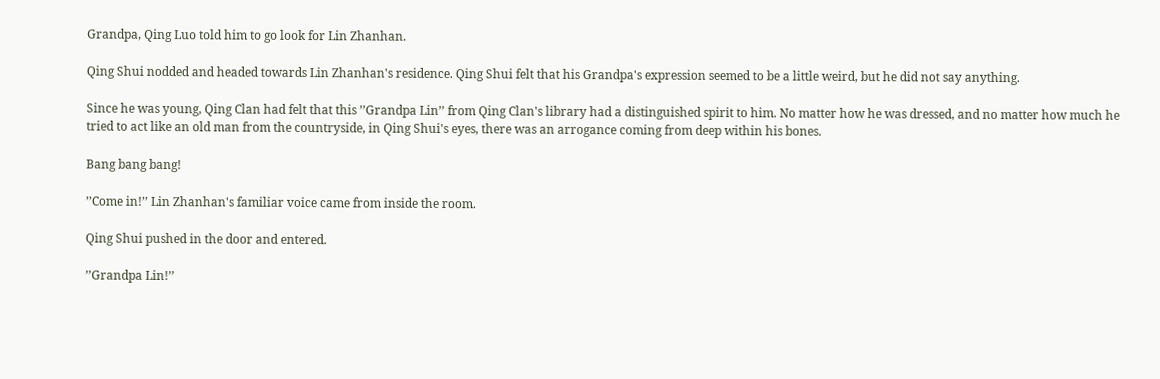Grandpa, Qing Luo told him to go look for Lin Zhanhan.

Qing Shui nodded and headed towards Lin Zhanhan's residence. Qing Shui felt that his Grandpa's expression seemed to be a little weird, but he did not say anything.

Since he was young, Qing Clan had felt that this ’’Grandpa Lin’’ from Qing Clan's library had a distinguished spirit to him. No matter how he was dressed, and no matter how much he tried to act like an old man from the countryside, in Qing Shui's eyes, there was an arrogance coming from deep within his bones.

Bang bang bang!

’’Come in!’’ Lin Zhanhan's familiar voice came from inside the room.

Qing Shui pushed in the door and entered.

’’Grandpa Lin!’’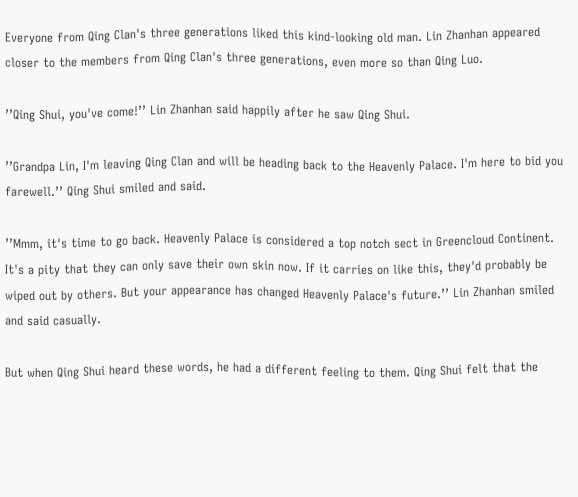Everyone from Qing Clan's three generations liked this kind-looking old man. Lin Zhanhan appeared closer to the members from Qing Clan's three generations, even more so than Qing Luo.

’’Qing Shui, you've come!’’ Lin Zhanhan said happily after he saw Qing Shui.

’’Grandpa Lin, I'm leaving Qing Clan and will be heading back to the Heavenly Palace. I'm here to bid you farewell.’’ Qing Shui smiled and said.

’’Mmm, it's time to go back. Heavenly Palace is considered a top notch sect in Greencloud Continent. It's a pity that they can only save their own skin now. If it carries on like this, they'd probably be wiped out by others. But your appearance has changed Heavenly Palace's future.’’ Lin Zhanhan smiled and said casually.

But when Qing Shui heard these words, he had a different feeling to them. Qing Shui felt that the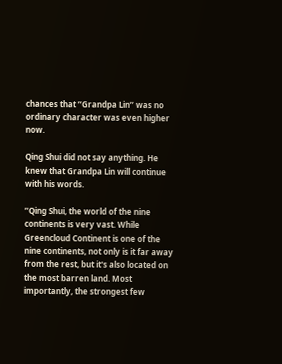chances that ’’Grandpa Lin’’ was no ordinary character was even higher now.

Qing Shui did not say anything. He knew that Grandpa Lin will continue with his words.

’’Qing Shui, the world of the nine continents is very vast. While Greencloud Continent is one of the nine continents, not only is it far away from the rest, but it's also located on the most barren land. Most importantly, the strongest few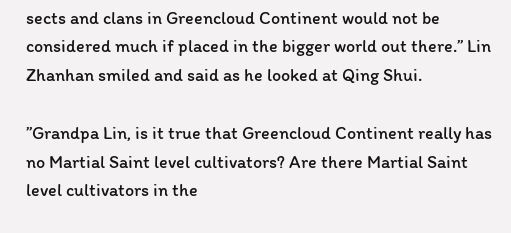sects and clans in Greencloud Continent would not be considered much if placed in the bigger world out there.’’ Lin Zhanhan smiled and said as he looked at Qing Shui.

’’Grandpa Lin, is it true that Greencloud Continent really has no Martial Saint level cultivators? Are there Martial Saint level cultivators in the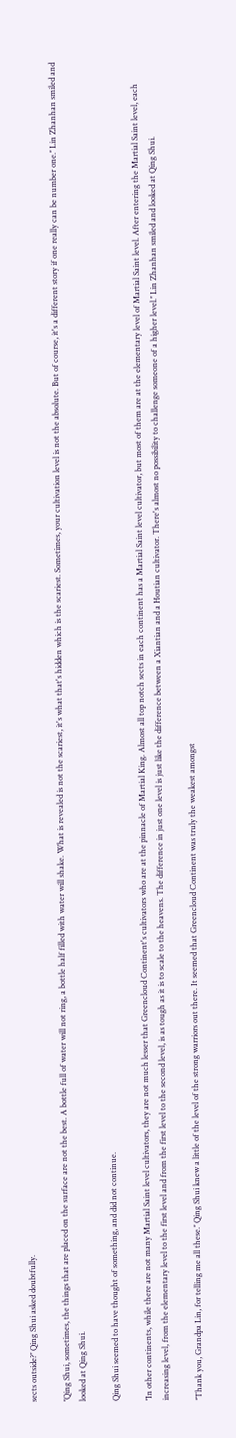sects outside?’’ Qing Shui asked doubtfully.

’’Qing Shui, sometimes, the things that are placed on the surface are not the best. A bottle full of water will not ring, a bottle half filled with water will shake. What is revealed is not the scariest, it's what that's hidden which is the scariest. Sometimes, your cultivation level is not the absolute. But of course, it's a different story if one really can be number one.’’ Lin Zhanhan smiled and looked at Qing Shui.

Qing Shui seemed to have thought of something, and did not continue.

’’In other continents, while there are not many Martial Saint level cultivators, they are not much lesser that Greencloud Continent's cultivators who are at the pinnacle of Martial King. Almost all top notch sects in each continent has a Martial Saint level cultivator, but most of them are at the elementary level of Martial Saint level. After entering the Martial Saint level, each increasing level, from the elementary level to the first level and from the first level to the second level, is as tough as it is to scale to the heavens. The difference in just one level is just like the difference between a Xiantian and a Houtian cultivator. There's almost no possibility to challenge someone of a higher level.’’ Lin Zhanhan smiled and looked at Qing Shui.

’’Thank you, Grandpa Lin, for telling me all these.’’ Qing Shui knew a little of the level of the strong warriors out there. It seemed that Greencloud Continent was truly the weakest amongst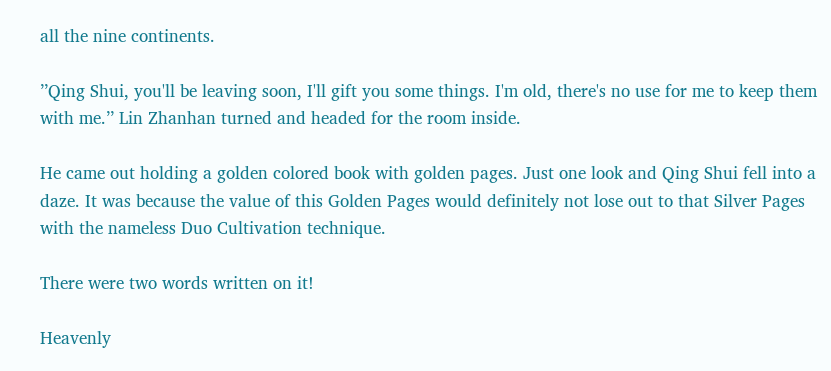all the nine continents.

’’Qing Shui, you'll be leaving soon, I'll gift you some things. I'm old, there's no use for me to keep them with me.’’ Lin Zhanhan turned and headed for the room inside.

He came out holding a golden colored book with golden pages. Just one look and Qing Shui fell into a daze. It was because the value of this Golden Pages would definitely not lose out to that Silver Pages with the nameless Duo Cultivation technique.

There were two words written on it!

Heavenly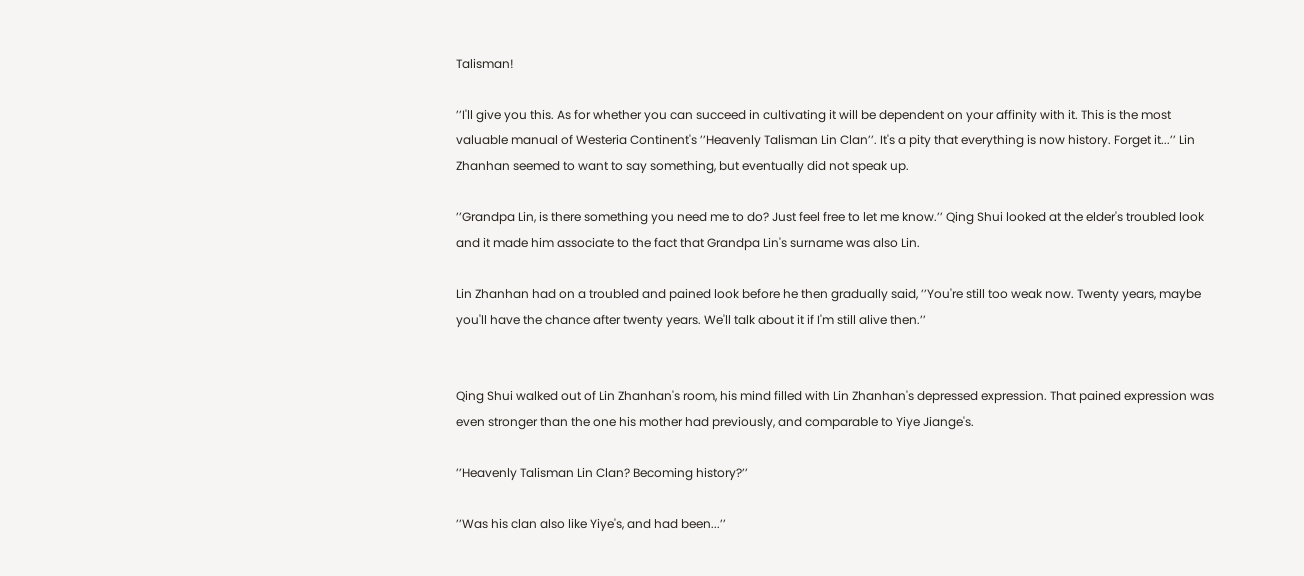Talisman!

’’I'll give you this. As for whether you can succeed in cultivating it will be dependent on your affinity with it. This is the most valuable manual of Westeria Continent's ’’Heavenly Talisman Lin Clan’’. It's a pity that everything is now history. Forget it...’’ Lin Zhanhan seemed to want to say something, but eventually did not speak up.

’’Grandpa Lin, is there something you need me to do? Just feel free to let me know.’’ Qing Shui looked at the elder's troubled look and it made him associate to the fact that Grandpa Lin's surname was also Lin.

Lin Zhanhan had on a troubled and pained look before he then gradually said, ’’You're still too weak now. Twenty years, maybe you'll have the chance after twenty years. We'll talk about it if I'm still alive then.’’


Qing Shui walked out of Lin Zhanhan's room, his mind filled with Lin Zhanhan's depressed expression. That pained expression was even stronger than the one his mother had previously, and comparable to Yiye Jiange's.

’’Heavenly Talisman Lin Clan? Becoming history?’’

’’Was his clan also like Yiye's, and had been...’’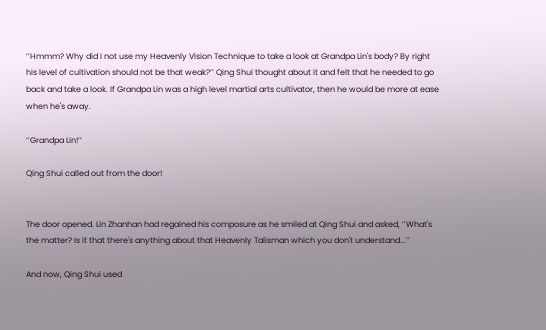’’Hmmm? Why did I not use my Heavenly Vision Technique to take a look at Grandpa Lin's body? By right his level of cultivation should not be that weak?’’ Qing Shui thought about it and felt that he needed to go back and take a look. If Grandpa Lin was a high level martial arts cultivator, then he would be more at ease when he's away.

’’Grandpa Lin!’’

Qing Shui called out from the door!


The door opened. Lin Zhanhan had regained his composure as he smiled at Qing Shui and asked, ’’What's the matter? Is it that there's anything about that Heavenly Talisman which you don't understand...’’

And now, Qing Shui used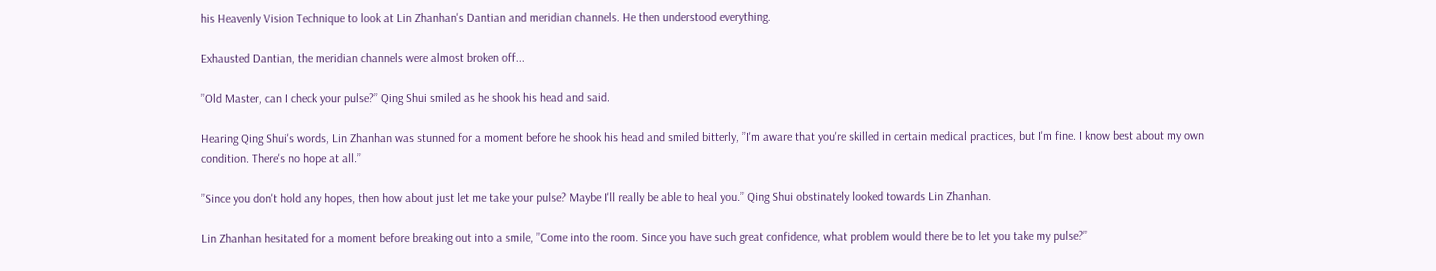his Heavenly Vision Technique to look at Lin Zhanhan's Dantian and meridian channels. He then understood everything.

Exhausted Dantian, the meridian channels were almost broken off...

’’Old Master, can I check your pulse?’’ Qing Shui smiled as he shook his head and said.

Hearing Qing Shui's words, Lin Zhanhan was stunned for a moment before he shook his head and smiled bitterly, ’’I'm aware that you're skilled in certain medical practices, but I'm fine. I know best about my own condition. There's no hope at all.’’

’’Since you don't hold any hopes, then how about just let me take your pulse? Maybe I'll really be able to heal you.’’ Qing Shui obstinately looked towards Lin Zhanhan.

Lin Zhanhan hesitated for a moment before breaking out into a smile, ’’Come into the room. Since you have such great confidence, what problem would there be to let you take my pulse?’’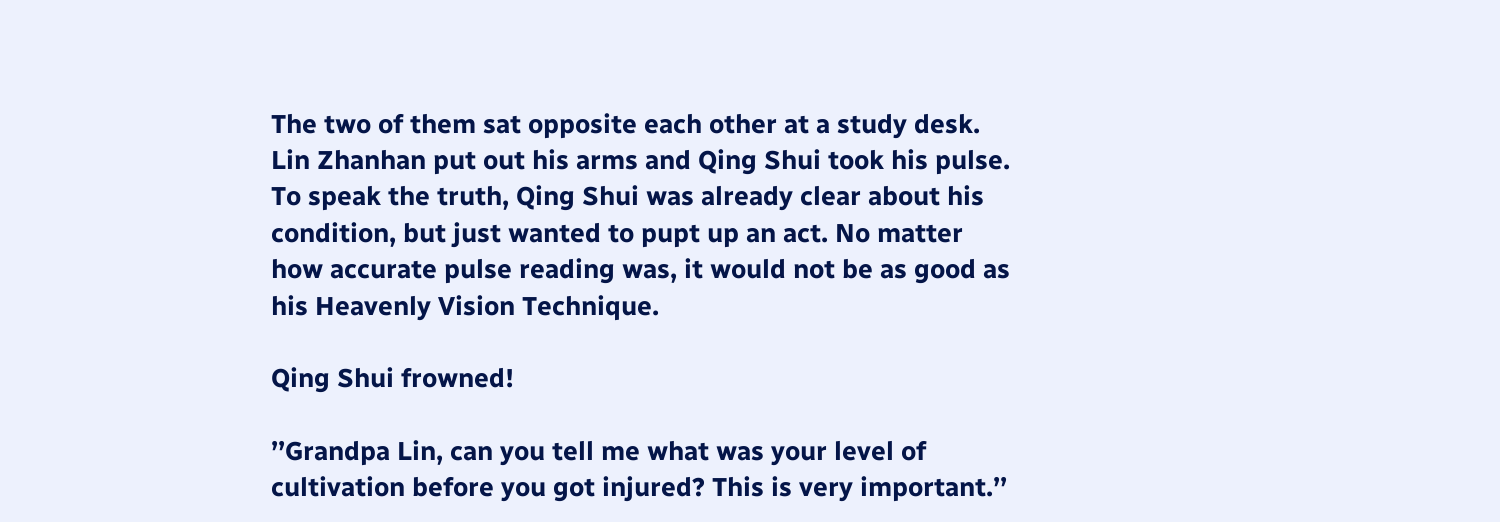The two of them sat opposite each other at a study desk. Lin Zhanhan put out his arms and Qing Shui took his pulse. To speak the truth, Qing Shui was already clear about his condition, but just wanted to pupt up an act. No matter how accurate pulse reading was, it would not be as good as his Heavenly Vision Technique.

Qing Shui frowned!

’’Grandpa Lin, can you tell me what was your level of cultivation before you got injured? This is very important.’’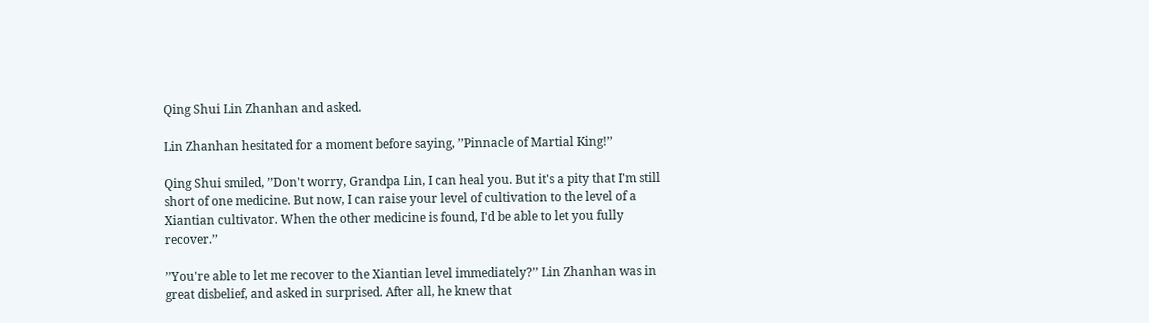Qing Shui Lin Zhanhan and asked.

Lin Zhanhan hesitated for a moment before saying, ’’Pinnacle of Martial King!’’

Qing Shui smiled, ’’Don't worry, Grandpa Lin, I can heal you. But it's a pity that I'm still short of one medicine. But now, I can raise your level of cultivation to the level of a Xiantian cultivator. When the other medicine is found, I'd be able to let you fully recover.’’

’’You're able to let me recover to the Xiantian level immediately?’’ Lin Zhanhan was in great disbelief, and asked in surprised. After all, he knew that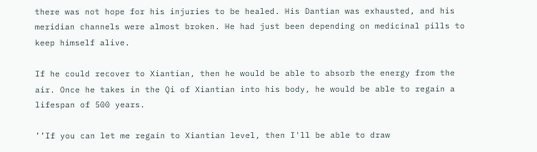there was not hope for his injuries to be healed. His Dantian was exhausted, and his meridian channels were almost broken. He had just been depending on medicinal pills to keep himself alive.

If he could recover to Xiantian, then he would be able to absorb the energy from the air. Once he takes in the Qi of Xiantian into his body, he would be able to regain a lifespan of 500 years.

’’If you can let me regain to Xiantian level, then I'll be able to draw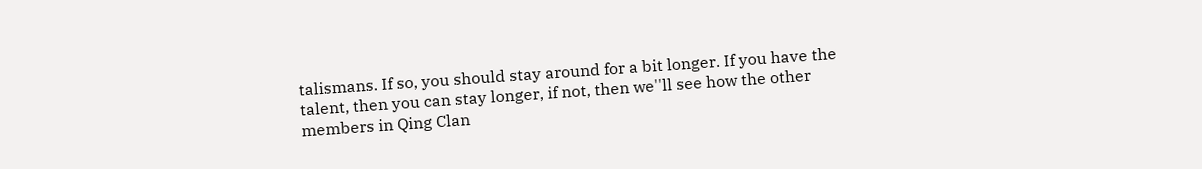talismans. If so, you should stay around for a bit longer. If you have the talent, then you can stay longer, if not, then we''ll see how the other members in Qing Clan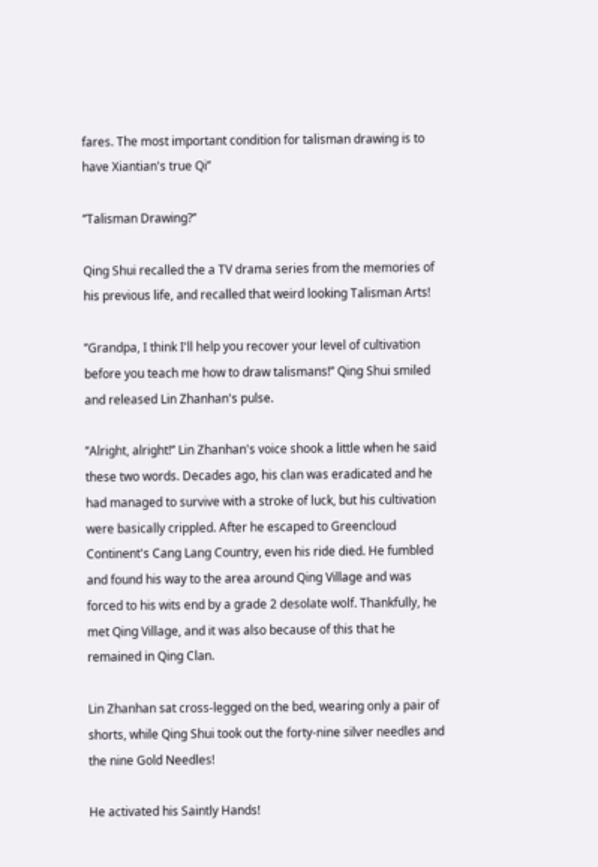fares. The most important condition for talisman drawing is to have Xiantian's true Qi’’

’’Talisman Drawing?’’

Qing Shui recalled the a TV drama series from the memories of his previous life, and recalled that weird looking Talisman Arts!

’’Grandpa, I think I'll help you recover your level of cultivation before you teach me how to draw talismans!’’ Qing Shui smiled and released Lin Zhanhan's pulse.

’’Alright, alright!’’ Lin Zhanhan's voice shook a little when he said these two words. Decades ago, his clan was eradicated and he had managed to survive with a stroke of luck, but his cultivation were basically crippled. After he escaped to Greencloud Continent's Cang Lang Country, even his ride died. He fumbled and found his way to the area around Qing Village and was forced to his wits end by a grade 2 desolate wolf. Thankfully, he met Qing Village, and it was also because of this that he remained in Qing Clan.

Lin Zhanhan sat cross-legged on the bed, wearing only a pair of shorts, while Qing Shui took out the forty-nine silver needles and the nine Gold Needles!

He activated his Saintly Hands!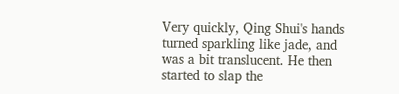Very quickly, Qing Shui's hands turned sparkling like jade, and was a bit translucent. He then started to slap the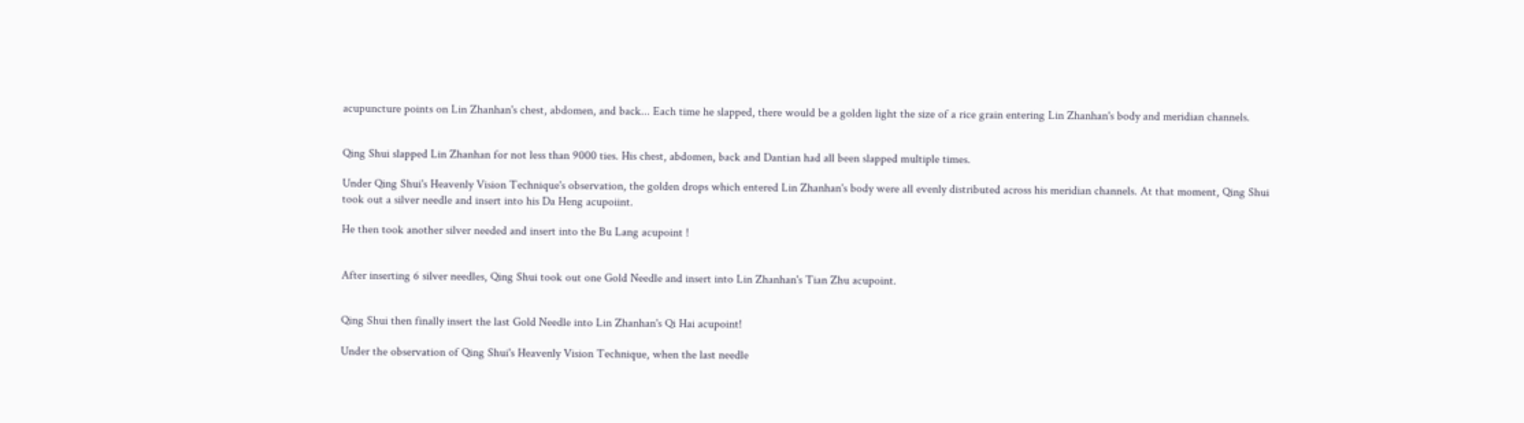acupuncture points on Lin Zhanhan's chest, abdomen, and back... Each time he slapped, there would be a golden light the size of a rice grain entering Lin Zhanhan's body and meridian channels.


Qing Shui slapped Lin Zhanhan for not less than 9000 ties. His chest, abdomen, back and Dantian had all been slapped multiple times.

Under Qing Shui's Heavenly Vision Technique's observation, the golden drops which entered Lin Zhanhan's body were all evenly distributed across his meridian channels. At that moment, Qing Shui took out a silver needle and insert into his Da Heng acupoiint.

He then took another silver needed and insert into the Bu Lang acupoint !


After inserting 6 silver needles, Qing Shui took out one Gold Needle and insert into Lin Zhanhan's Tian Zhu acupoint.


Qing Shui then finally insert the last Gold Needle into Lin Zhanhan's Qi Hai acupoint!

Under the observation of Qing Shui's Heavenly Vision Technique, when the last needle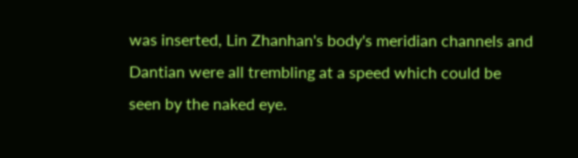was inserted, Lin Zhanhan's body's meridian channels and Dantian were all trembling at a speed which could be seen by the naked eye.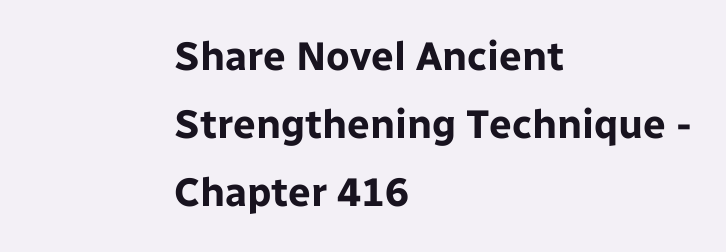Share Novel Ancient Strengthening Technique - Chapter 416